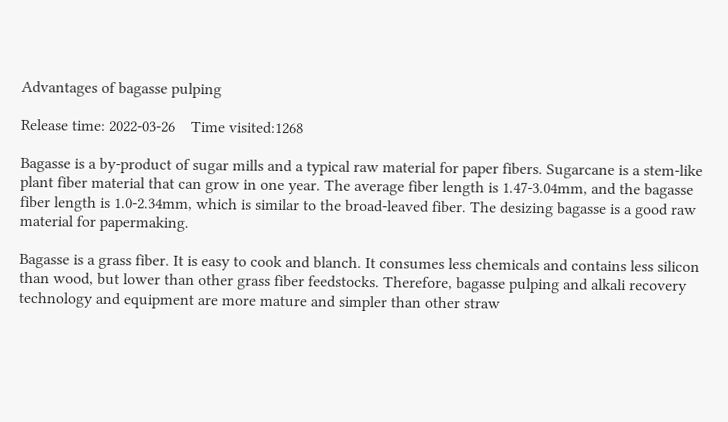Advantages of bagasse pulping

Release time: 2022-03-26    Time visited:1268

Bagasse is a by-product of sugar mills and a typical raw material for paper fibers. Sugarcane is a stem-like plant fiber material that can grow in one year. The average fiber length is 1.47-3.04mm, and the bagasse fiber length is 1.0-2.34mm, which is similar to the broad-leaved fiber. The desizing bagasse is a good raw material for papermaking.

Bagasse is a grass fiber. It is easy to cook and blanch. It consumes less chemicals and contains less silicon than wood, but lower than other grass fiber feedstocks. Therefore, bagasse pulping and alkali recovery technology and equipment are more mature and simpler than other straw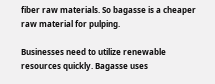fiber raw materials. So bagasse is a cheaper raw material for pulping.

Businesses need to utilize renewable resources quickly. Bagasse uses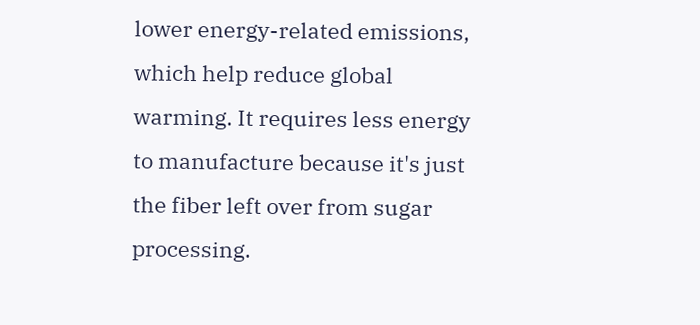lower energy-related emissions, which help reduce global warming. It requires less energy to manufacture because it's just the fiber left over from sugar processing.